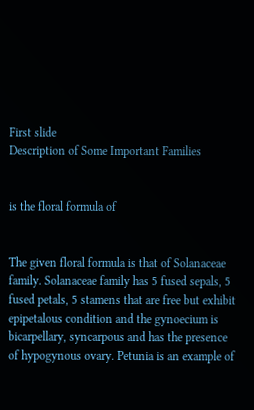First slide
Description of Some Important Families


is the floral formula of


The given floral formula is that of Solanaceae family. Solanaceae family has 5 fused sepals, 5 fused petals, 5 stamens that are free but exhibit epipetalous condition and the gynoecium is bicarpellary, syncarpous and has the presence of hypogynous ovary. Petunia is an example of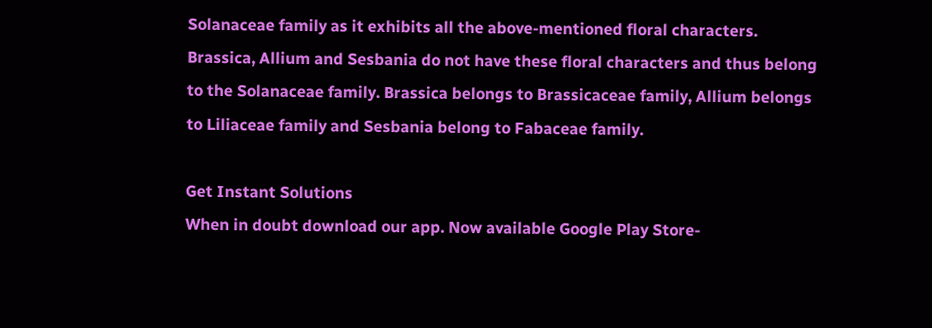Solanaceae family as it exhibits all the above-mentioned floral characters.
Brassica, Allium and Sesbania do not have these floral characters and thus belong to the Solanaceae family. Brassica belongs to Brassicaceae family, Allium belongs to Liliaceae family and Sesbania belong to Fabaceae family.

Get Instant Solutions
When in doubt download our app. Now available Google Play Store-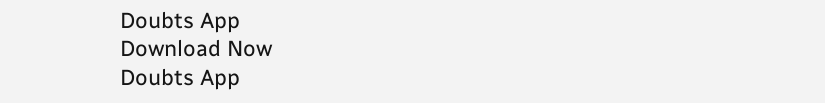Doubts App
Download Now
Doubts App